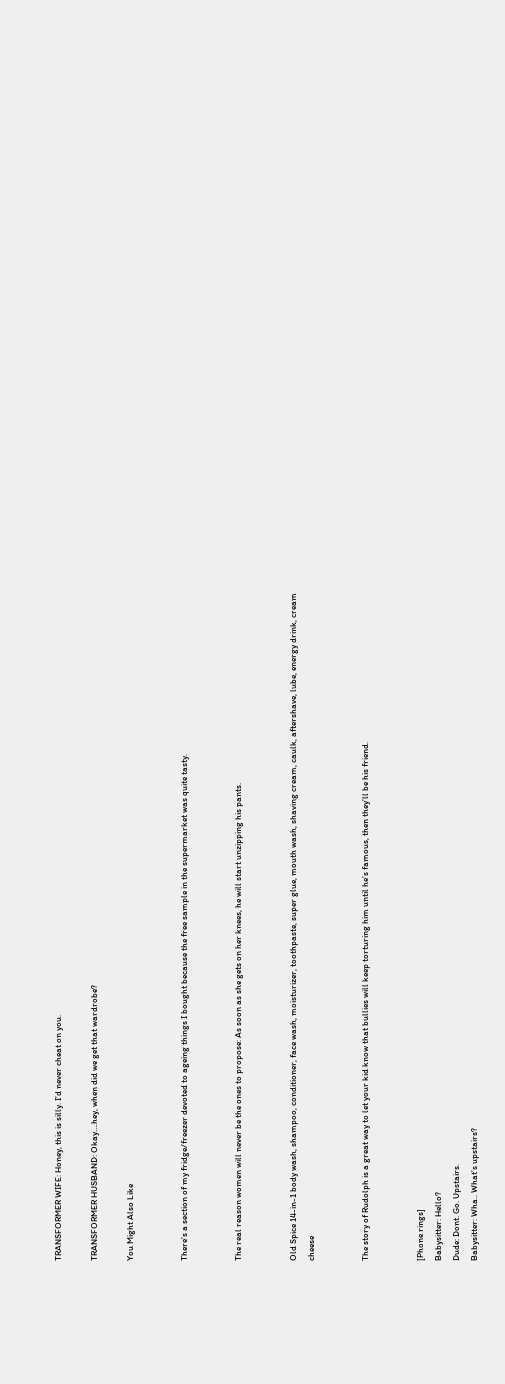TRANSFORMER WIFE: Honey, this is silly. I’d never cheat on you.

TRANSFORMER HUSBAND: Okay….hey, when did we get that wardrobe?

You Might Also Like


There’s a section of my fridge/freezer devoted to ageing things I bought because the free sample in the supermarket was quite tasty.


The real reason women will never be the ones to propose: As soon as she gets on her knees, he will start unzipping his pants.


Old Spice 14-in-1 body wash, shampoo, conditioner, face wash, moisturizer, toothpaste, super glue, mouth wash, shaving cream, caulk, aftershave, lube, energy drink, cream cheese


The story of Rudolph is a great way to let your kid know that bullies will keep torturing him until he’s famous, then they’ll be his friend.


[Phone rings]
Babysitter: Hello?
Dude: Dont. Go. Upstairs.
Babysitter: Wha.. What’s upstairs?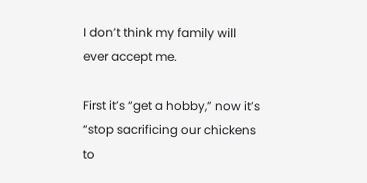I don’t think my family will ever accept me.

First it’s “get a hobby,” now it’s “stop sacrificing our chickens to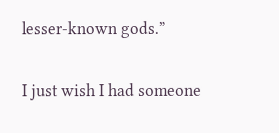lesser-known gods.”


I just wish I had someone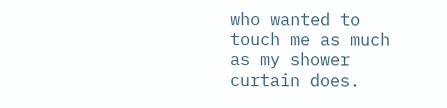who wanted to touch me as much as my shower curtain does.